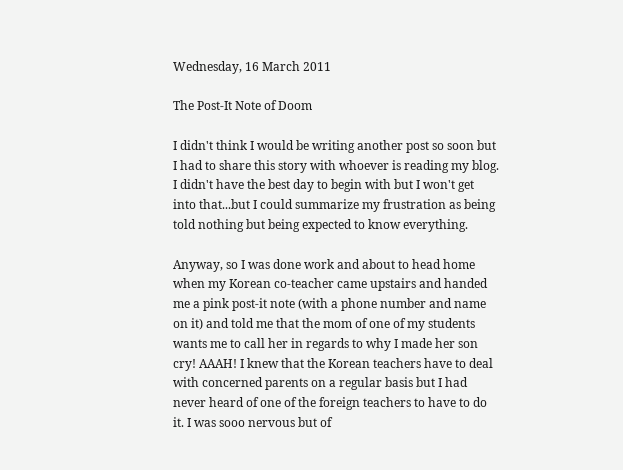Wednesday, 16 March 2011

The Post-It Note of Doom

I didn't think I would be writing another post so soon but I had to share this story with whoever is reading my blog. I didn't have the best day to begin with but I won't get into that...but I could summarize my frustration as being told nothing but being expected to know everything.

Anyway, so I was done work and about to head home when my Korean co-teacher came upstairs and handed me a pink post-it note (with a phone number and name on it) and told me that the mom of one of my students wants me to call her in regards to why I made her son cry! AAAH! I knew that the Korean teachers have to deal with concerned parents on a regular basis but I had never heard of one of the foreign teachers to have to do it. I was sooo nervous but of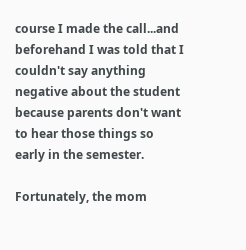course I made the call...and beforehand I was told that I couldn't say anything negative about the student because parents don't want to hear those things so early in the semester.

Fortunately, the mom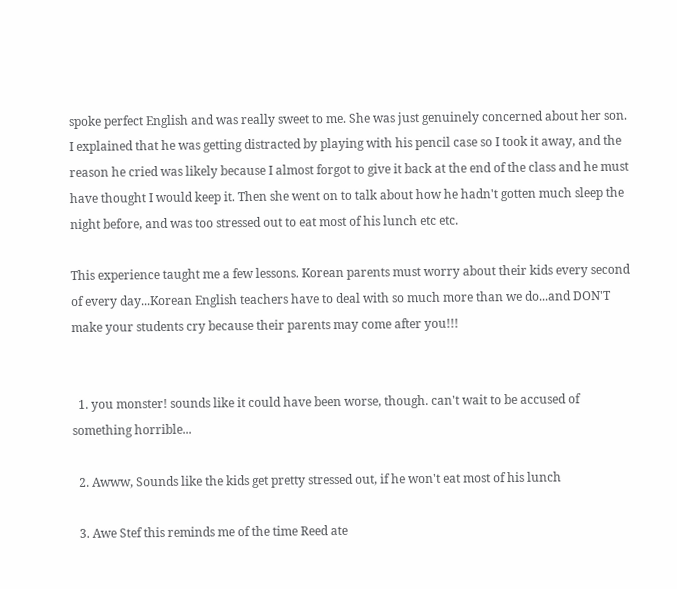spoke perfect English and was really sweet to me. She was just genuinely concerned about her son. I explained that he was getting distracted by playing with his pencil case so I took it away, and the reason he cried was likely because I almost forgot to give it back at the end of the class and he must have thought I would keep it. Then she went on to talk about how he hadn't gotten much sleep the night before, and was too stressed out to eat most of his lunch etc etc.

This experience taught me a few lessons. Korean parents must worry about their kids every second of every day...Korean English teachers have to deal with so much more than we do...and DON'T make your students cry because their parents may come after you!!!


  1. you monster! sounds like it could have been worse, though. can't wait to be accused of something horrible...

  2. Awww, Sounds like the kids get pretty stressed out, if he won't eat most of his lunch

  3. Awe Stef this reminds me of the time Reed ate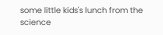some little kids's lunch from the science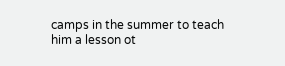camps in the summer to teach him a lesson ot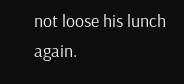not loose his lunch again.